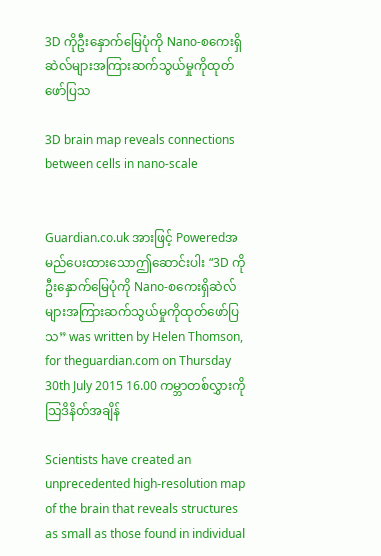3D ကိုဦးနှောက်မြေပုံကို Nano-စကေးရှိဆဲလ်များအကြားဆက်သွယ်မှုကိုထုတ်ဖော်ပြသ

3D brain map reveals connections between cells in nano-scale


Guardian.co.uk အားဖြင့် Poweredအမည်ပေးထားသောဤဆောင်းပါး “3D ကိုဦးနှောက်မြေပုံကို Nano-စကေးရှိဆဲလ်များအကြားဆက်သွယ်မှုကိုထုတ်ဖော်ပြသ” was written by Helen Thomson, for theguardian.com on Thursday 30th July 2015 16.00 ကမ္ဘာတစ်လွှားကိုသြဒိနိတ်အချိန်

Scientists have created an unprecedented high-resolution map of the brain that reveals structures as small as those found in individual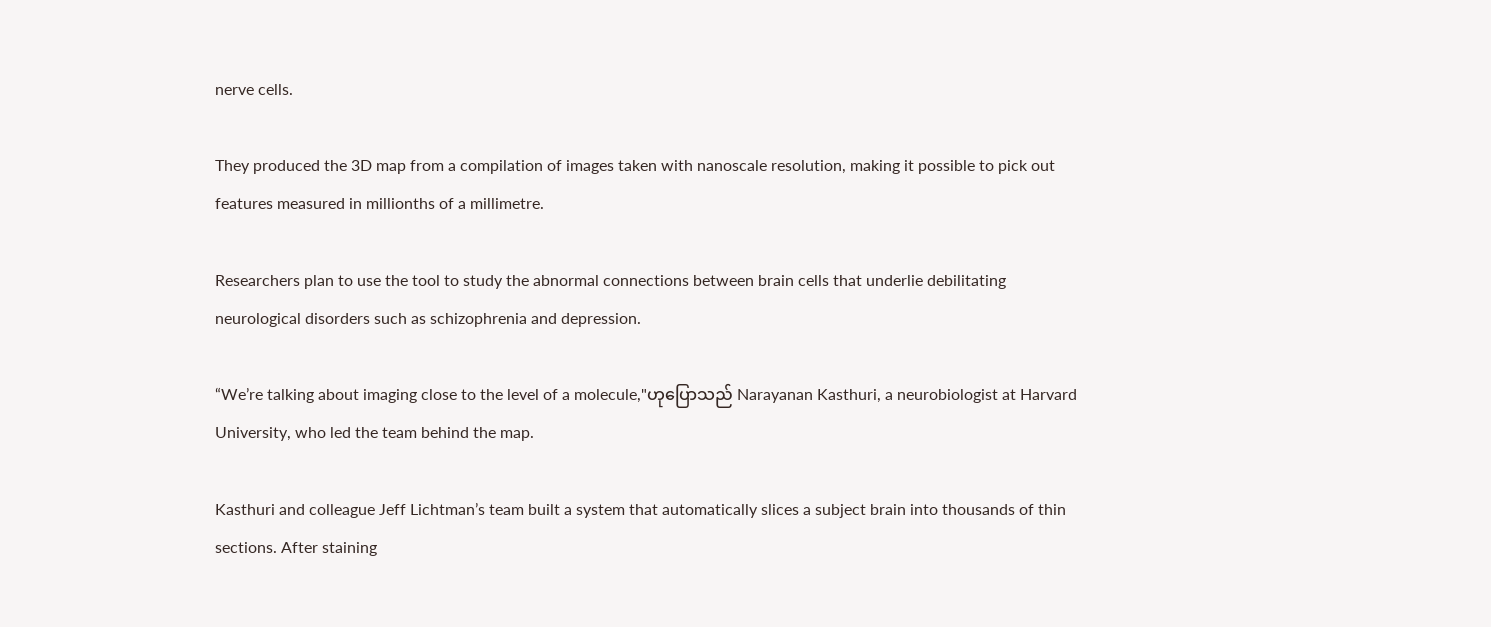nerve cells.

They produced the 3D map from a compilation of images taken with nanoscale resolution, making it possible to pick out features measured in millionths of a millimetre.

Researchers plan to use the tool to study the abnormal connections between brain cells that underlie debilitating neurological disorders such as schizophrenia and depression.

“We’re talking about imaging close to the level of a molecule,"ဟုပြောသည် Narayanan Kasthuri, a neurobiologist at Harvard University, who led the team behind the map.

Kasthuri and colleague Jeff Lichtman’s team built a system that automatically slices a subject brain into thousands of thin sections. After staining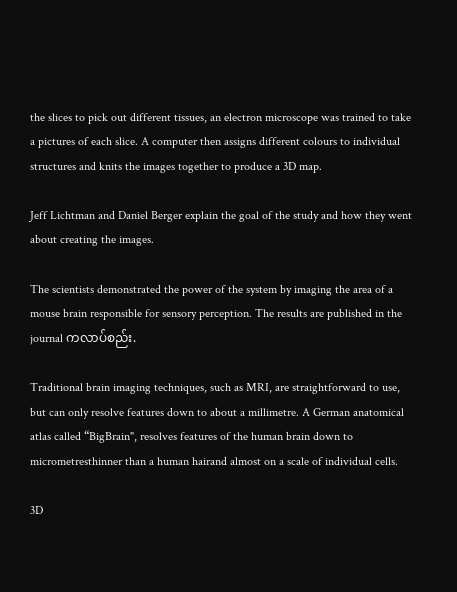the slices to pick out different tissues, an electron microscope was trained to take a pictures of each slice. A computer then assigns different colours to individual structures and knits the images together to produce a 3D map.

Jeff Lichtman and Daniel Berger explain the goal of the study and how they went about creating the images.

The scientists demonstrated the power of the system by imaging the area of a mouse brain responsible for sensory perception. The results are published in the journal ကလာပ်စည်း.

Traditional brain imaging techniques, such as MRI, are straightforward to use, but can only resolve features down to about a millimetre. A German anatomical atlas called “BigBrain", resolves features of the human brain down to micrometresthinner than a human hairand almost on a scale of individual cells.

3D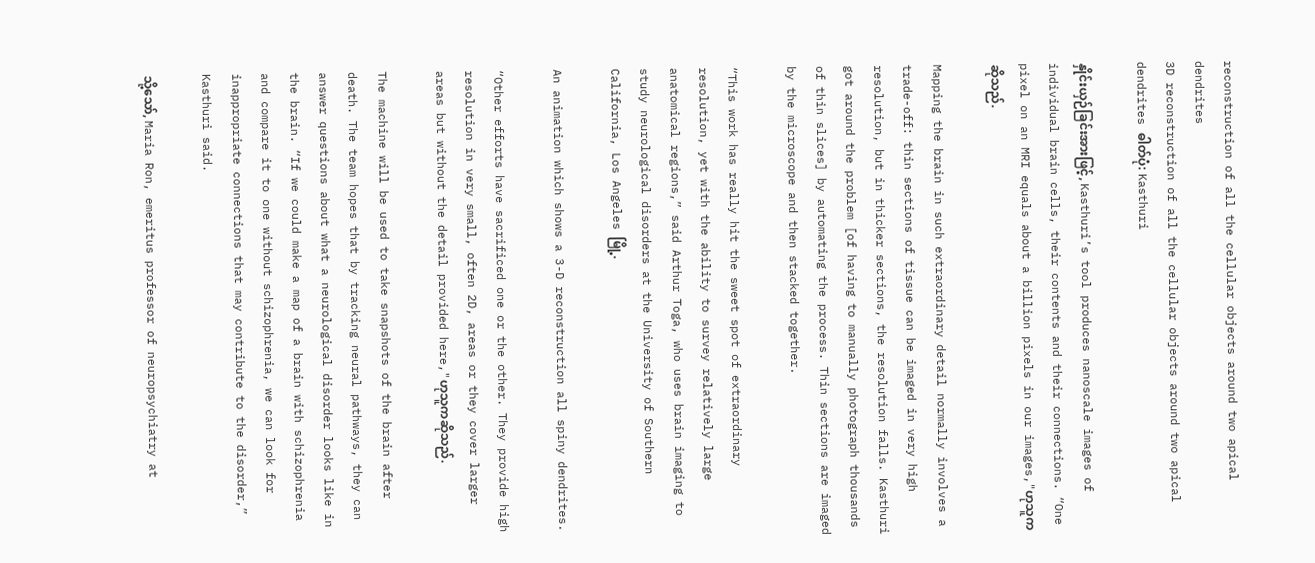reconstruction of all the cellular objects around two apical dendrites
3D reconstruction of all the cellular objects around two apical dendrites ဓါတ်ပုံ: Kasthuri

နှိုင်းယှဉ်ခြင်းအားဖြင့်, Kasthuri’s tool produces nanoscale images of individual brain cells, their contents and their connections. “One pixel on an MRI equals about a billion pixels in our images,"ဟုသူကဆိုသည်.

Mapping the brain in such extraordinary detail normally involves a trade-off: thin sections of tissue can be imaged in very high resolution, but in thicker sections, the resolution falls. Kasthuri got around the problem [of having to manually photograph thousands of thin slices] by automating the process. Thin sections are imaged by the microscope and then stacked together.

“This work has really hit the sweet spot of extraordinary resolution, yet with the ability to survey relatively large anatomical regions,” said Arthur Toga, who uses brain imaging to study neurological disorders at the University of Southern California, Los Angeles မြို့.

An animation which shows a 3-D reconstruction all spiny dendrites.

“Other efforts have sacrificed one or the other. They provide high resolution in very small, often 2D, areas or they cover larger areas but without the detail provided here,"ဟုသူကဆိုသည်.

The machine will be used to take snapshots of the brain after death. The team hopes that by tracking neural pathways, they can answer questions about what a neurological disorder looks like in the brain. “If we could make a map of a brain with schizophrenia and compare it to one without schizophrenia, we can look for inappropriate connections that may contribute to the disorder,” Kasthuri said.

သို့သော်, Maria Ron, emeritus professor of neuropsychiatry at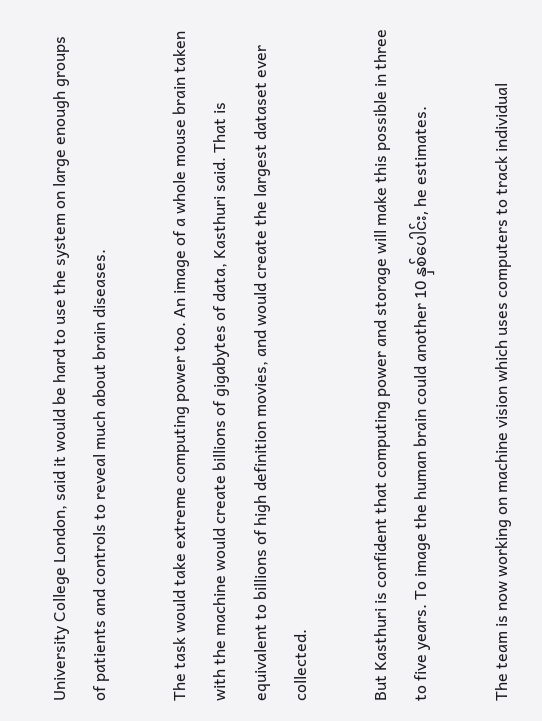University College London, said it would be hard to use the system on large enough groups of patients and controls to reveal much about brain diseases.

The task would take extreme computing power too. An image of a whole mouse brain taken with the machine would create billions of gigabytes of data, Kasthuri said. That is equivalent to billions of high definition movies, and would create the largest dataset ever collected.

But Kasthuri is confident that computing power and storage will make this possible in three to five years. To image the human brain could another 10 နှစ်ပေါင်း, he estimates.

The team is now working on machine vision which uses computers to track individual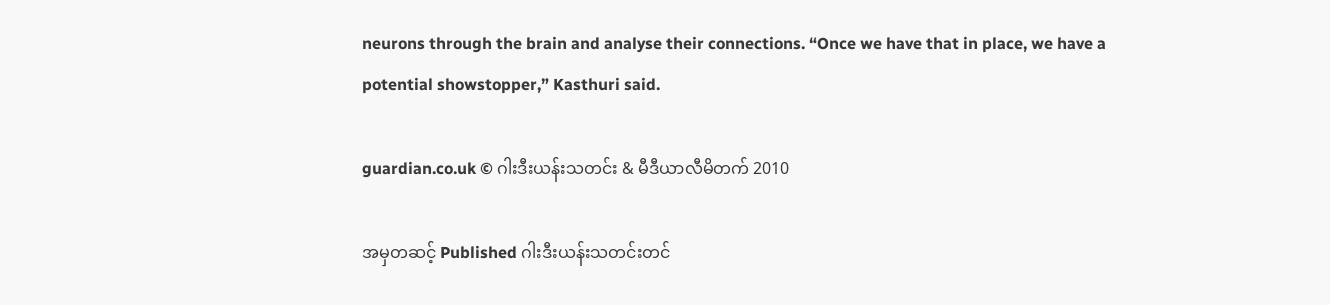neurons through the brain and analyse their connections. “Once we have that in place, we have a potential showstopper,” Kasthuri said.

guardian.co.uk © ဂါးဒီးယန်းသတင်း & မီဒီယာလီမိတက် 2010

အမှတဆင့် Published ဂါးဒီးယန်းသတင်းတင်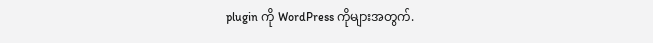plugin ကို WordPress ကိုများအတွက်.